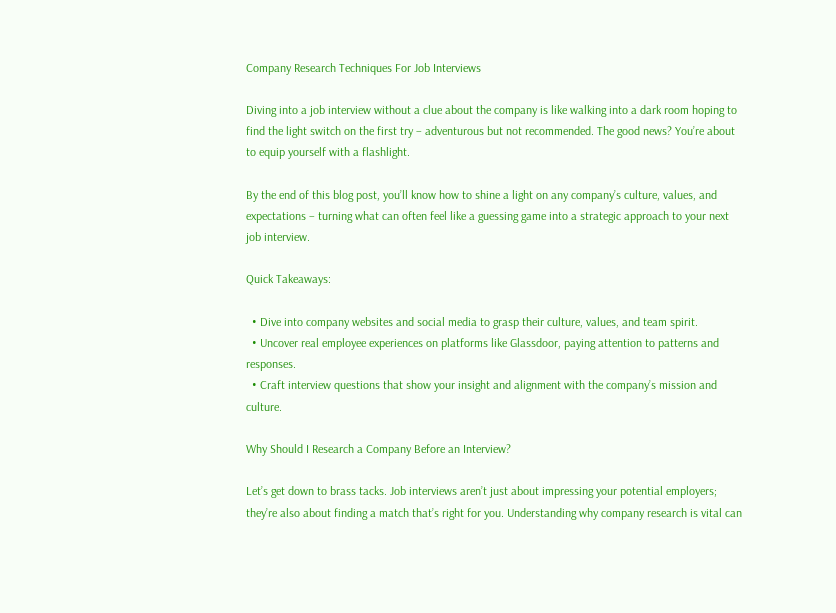Company Research Techniques For Job Interviews

Diving into a job interview without a clue about the company is like walking into a dark room hoping to find the light switch on the first try – adventurous but not recommended. The good news? You’re about to equip yourself with a flashlight.

By the end of this blog post, you’ll know how to shine a light on any company’s culture, values, and expectations – turning what can often feel like a guessing game into a strategic approach to your next job interview.

Quick Takeaways:

  • Dive into company websites and social media to grasp their culture, values, and team spirit.
  • Uncover real employee experiences on platforms like Glassdoor, paying attention to patterns and responses.
  • Craft interview questions that show your insight and alignment with the company’s mission and culture.

Why Should I Research a Company Before an Interview?

Let’s get down to brass tacks. Job interviews aren’t just about impressing your potential employers; they’re also about finding a match that’s right for you. Understanding why company research is vital can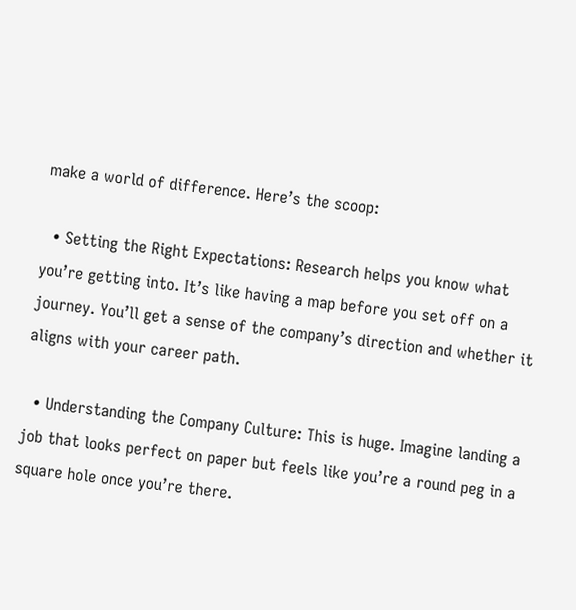make a world of difference. Here’s the scoop:

  • Setting the Right Expectations: Research helps you know what you’re getting into. It’s like having a map before you set off on a journey. You’ll get a sense of the company’s direction and whether it aligns with your career path.

  • Understanding the Company Culture: This is huge. Imagine landing a job that looks perfect on paper but feels like you’re a round peg in a square hole once you’re there.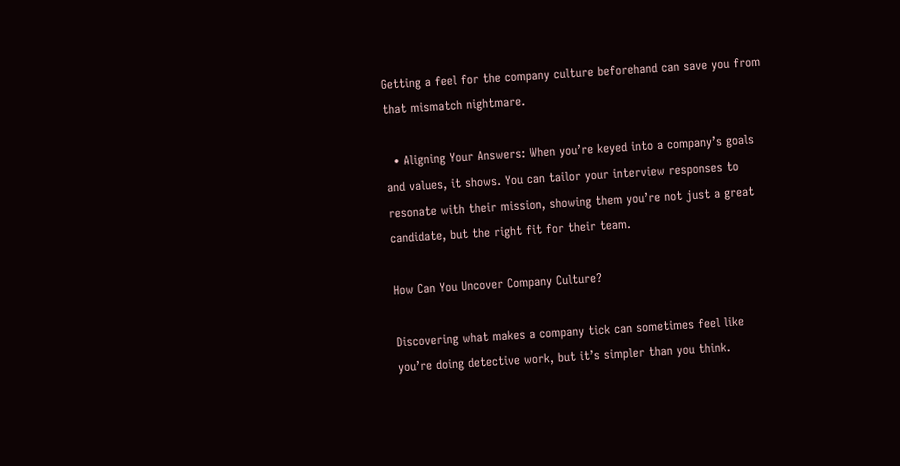Getting a feel for the company culture beforehand can save you from that mismatch nightmare.

  • Aligning Your Answers: When you’re keyed into a company’s goals and values, it shows. You can tailor your interview responses to resonate with their mission, showing them you’re not just a great candidate, but the right fit for their team.

How Can You Uncover Company Culture?

Discovering what makes a company tick can sometimes feel like you’re doing detective work, but it’s simpler than you think.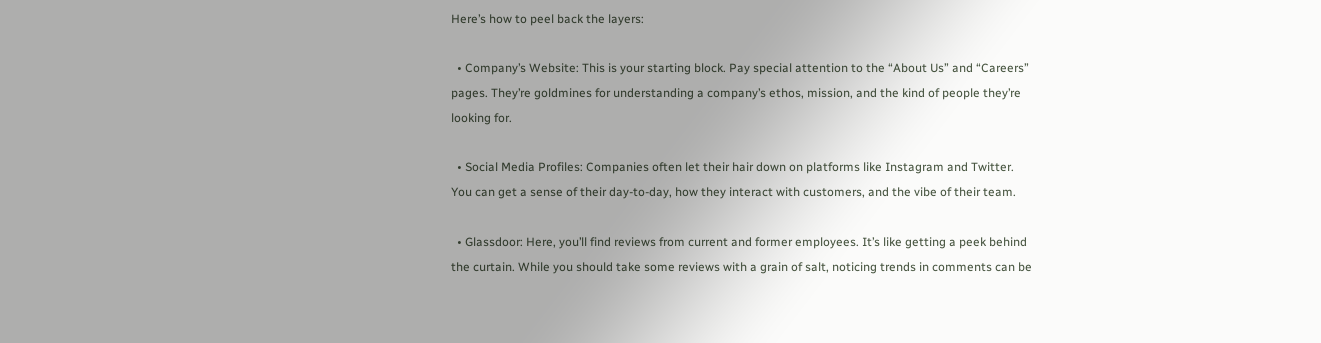Here’s how to peel back the layers:

  • Company’s Website: This is your starting block. Pay special attention to the “About Us” and “Careers” pages. They’re goldmines for understanding a company’s ethos, mission, and the kind of people they’re looking for.

  • Social Media Profiles: Companies often let their hair down on platforms like Instagram and Twitter. You can get a sense of their day-to-day, how they interact with customers, and the vibe of their team.

  • Glassdoor: Here, you’ll find reviews from current and former employees. It’s like getting a peek behind the curtain. While you should take some reviews with a grain of salt, noticing trends in comments can be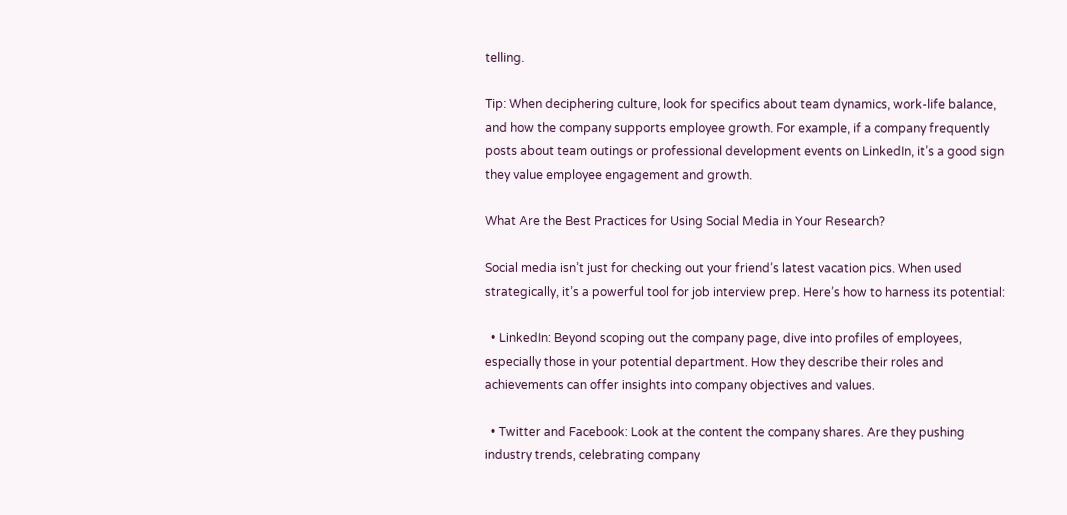telling.

Tip: When deciphering culture, look for specifics about team dynamics, work-life balance, and how the company supports employee growth. For example, if a company frequently posts about team outings or professional development events on LinkedIn, it’s a good sign they value employee engagement and growth.

What Are the Best Practices for Using Social Media in Your Research?

Social media isn’t just for checking out your friend’s latest vacation pics. When used strategically, it’s a powerful tool for job interview prep. Here’s how to harness its potential:

  • LinkedIn: Beyond scoping out the company page, dive into profiles of employees, especially those in your potential department. How they describe their roles and achievements can offer insights into company objectives and values.

  • Twitter and Facebook: Look at the content the company shares. Are they pushing industry trends, celebrating company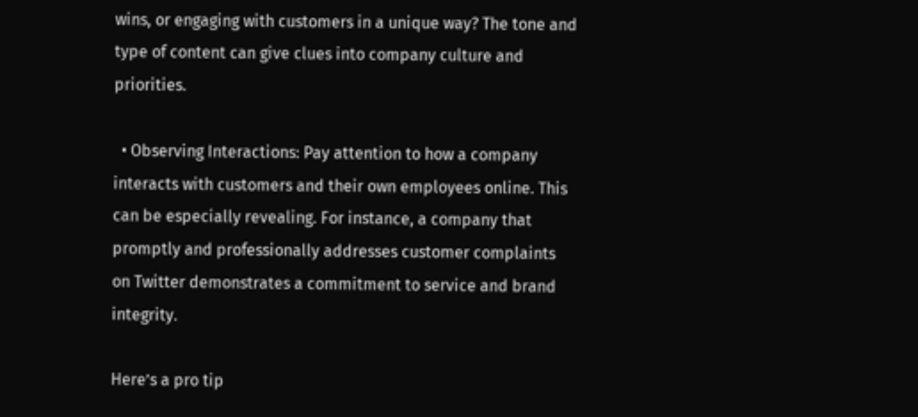wins, or engaging with customers in a unique way? The tone and type of content can give clues into company culture and priorities.

  • Observing Interactions: Pay attention to how a company interacts with customers and their own employees online. This can be especially revealing. For instance, a company that promptly and professionally addresses customer complaints on Twitter demonstrates a commitment to service and brand integrity.

Here’s a pro tip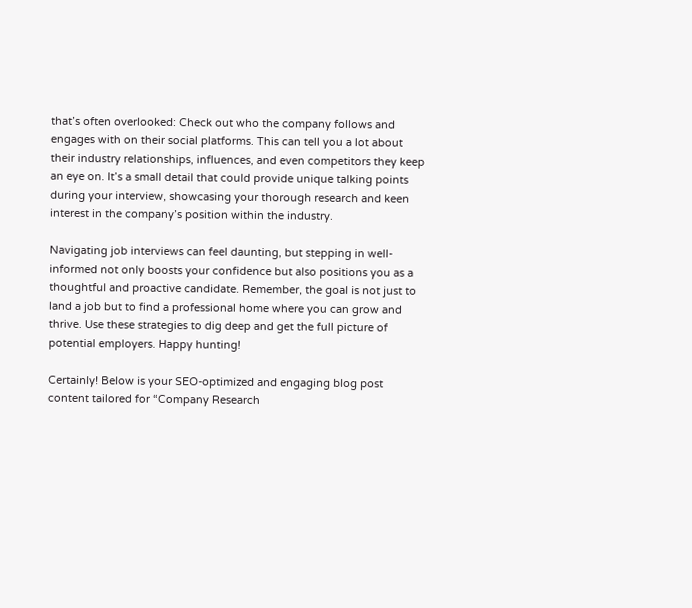that’s often overlooked: Check out who the company follows and engages with on their social platforms. This can tell you a lot about their industry relationships, influences, and even competitors they keep an eye on. It’s a small detail that could provide unique talking points during your interview, showcasing your thorough research and keen interest in the company’s position within the industry.

Navigating job interviews can feel daunting, but stepping in well-informed not only boosts your confidence but also positions you as a thoughtful and proactive candidate. Remember, the goal is not just to land a job but to find a professional home where you can grow and thrive. Use these strategies to dig deep and get the full picture of potential employers. Happy hunting!

Certainly! Below is your SEO-optimized and engaging blog post content tailored for “Company Research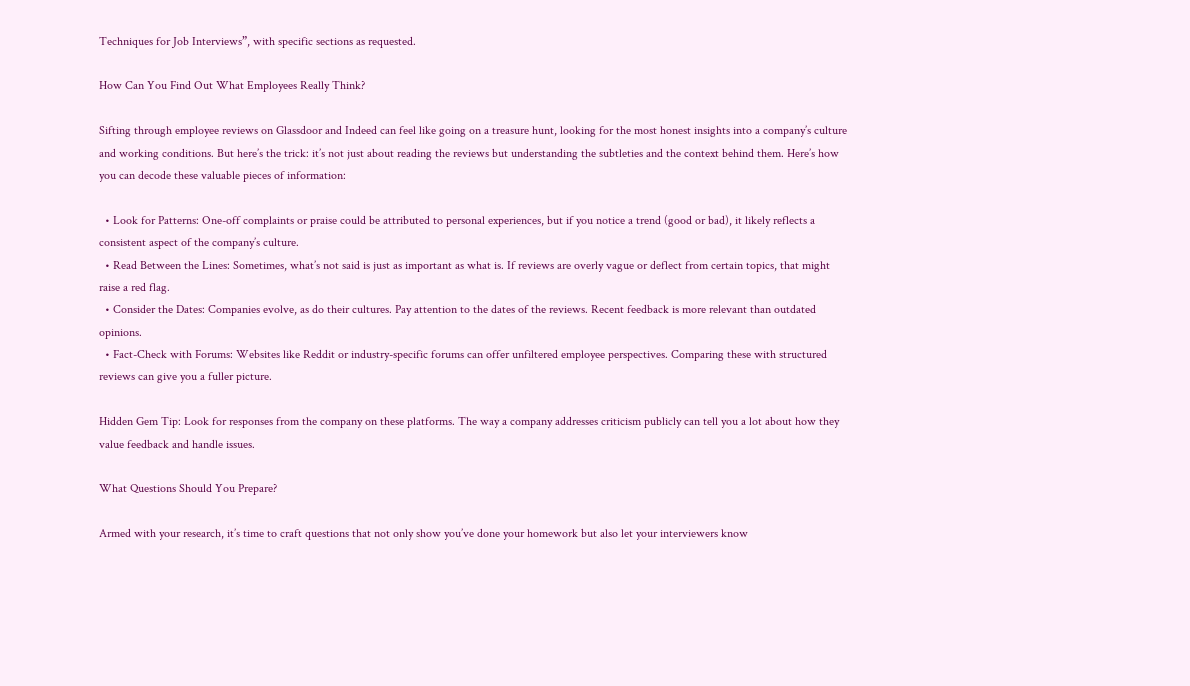Techniques for Job Interviews”, with specific sections as requested.

How Can You Find Out What Employees Really Think?

Sifting through employee reviews on Glassdoor and Indeed can feel like going on a treasure hunt, looking for the most honest insights into a company’s culture and working conditions. But here’s the trick: it’s not just about reading the reviews but understanding the subtleties and the context behind them. Here’s how you can decode these valuable pieces of information:

  • Look for Patterns: One-off complaints or praise could be attributed to personal experiences, but if you notice a trend (good or bad), it likely reflects a consistent aspect of the company’s culture.
  • Read Between the Lines: Sometimes, what’s not said is just as important as what is. If reviews are overly vague or deflect from certain topics, that might raise a red flag.
  • Consider the Dates: Companies evolve, as do their cultures. Pay attention to the dates of the reviews. Recent feedback is more relevant than outdated opinions.
  • Fact-Check with Forums: Websites like Reddit or industry-specific forums can offer unfiltered employee perspectives. Comparing these with structured reviews can give you a fuller picture.

Hidden Gem Tip: Look for responses from the company on these platforms. The way a company addresses criticism publicly can tell you a lot about how they value feedback and handle issues.

What Questions Should You Prepare?

Armed with your research, it’s time to craft questions that not only show you’ve done your homework but also let your interviewers know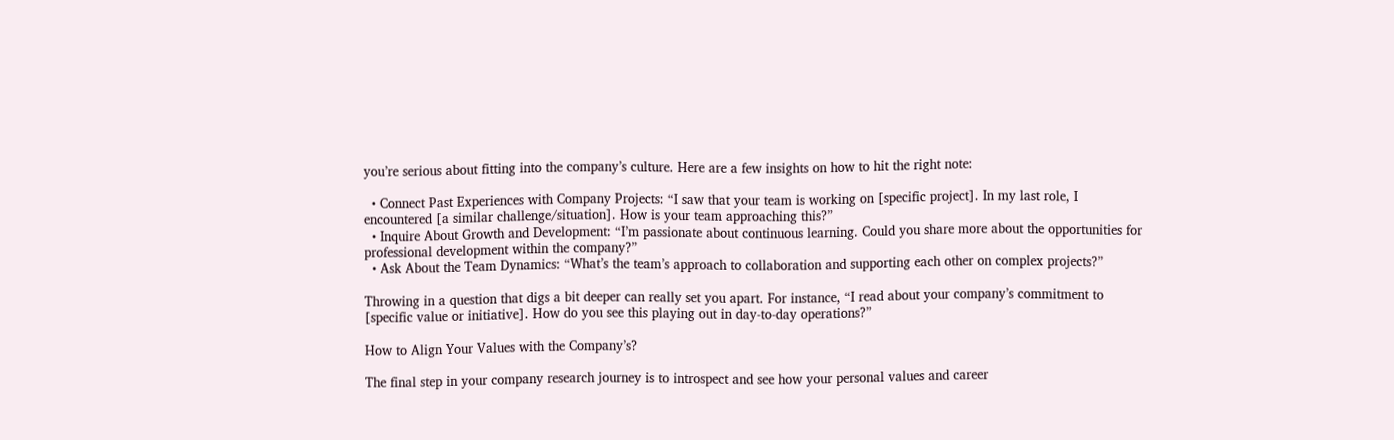you’re serious about fitting into the company’s culture. Here are a few insights on how to hit the right note:

  • Connect Past Experiences with Company Projects: “I saw that your team is working on [specific project]. In my last role, I encountered [a similar challenge/situation]. How is your team approaching this?”
  • Inquire About Growth and Development: “I’m passionate about continuous learning. Could you share more about the opportunities for professional development within the company?”
  • Ask About the Team Dynamics: “What’s the team’s approach to collaboration and supporting each other on complex projects?”

Throwing in a question that digs a bit deeper can really set you apart. For instance, “I read about your company’s commitment to [specific value or initiative]. How do you see this playing out in day-to-day operations?”

How to Align Your Values with the Company’s?

The final step in your company research journey is to introspect and see how your personal values and career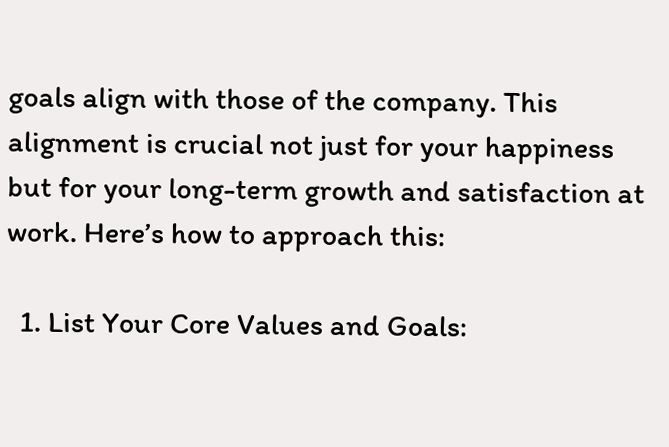goals align with those of the company. This alignment is crucial not just for your happiness but for your long-term growth and satisfaction at work. Here’s how to approach this:

  1. List Your Core Values and Goals: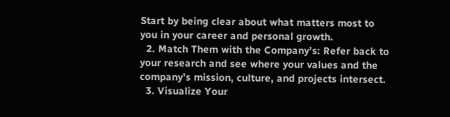Start by being clear about what matters most to you in your career and personal growth.
  2. Match Them with the Company’s: Refer back to your research and see where your values and the company’s mission, culture, and projects intersect.
  3. Visualize Your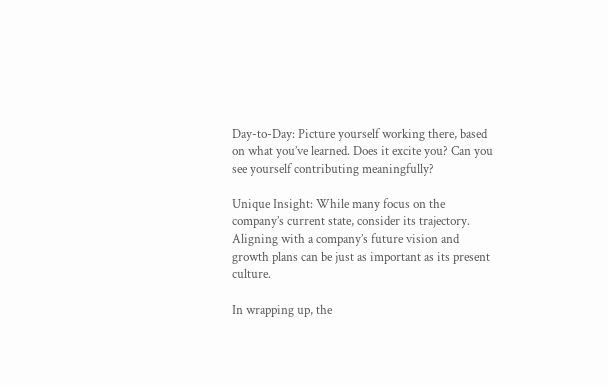Day-to-Day: Picture yourself working there, based on what you’ve learned. Does it excite you? Can you see yourself contributing meaningfully?

Unique Insight: While many focus on the company’s current state, consider its trajectory. Aligning with a company’s future vision and growth plans can be just as important as its present culture.

In wrapping up, the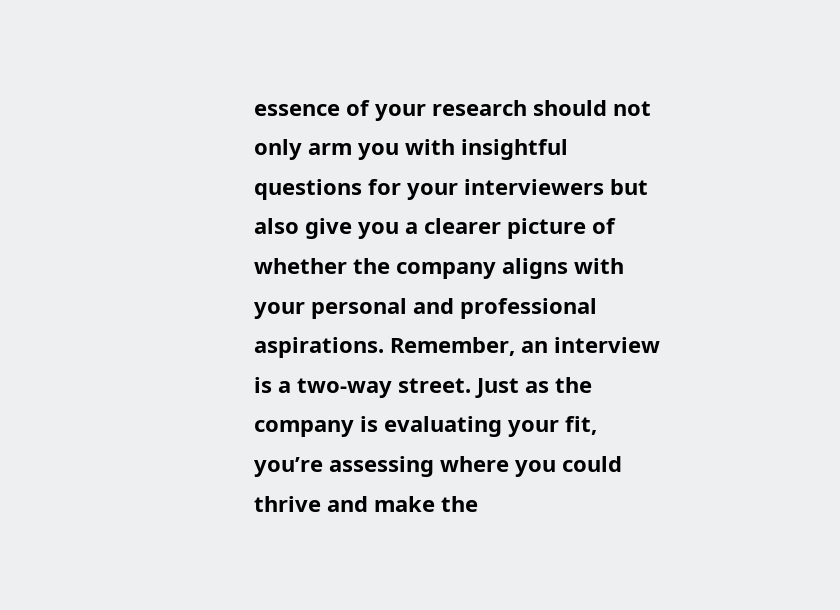essence of your research should not only arm you with insightful questions for your interviewers but also give you a clearer picture of whether the company aligns with your personal and professional aspirations. Remember, an interview is a two-way street. Just as the company is evaluating your fit, you’re assessing where you could thrive and make the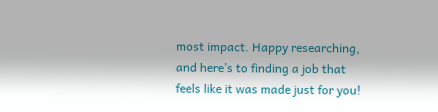most impact. Happy researching, and here’s to finding a job that feels like it was made just for you!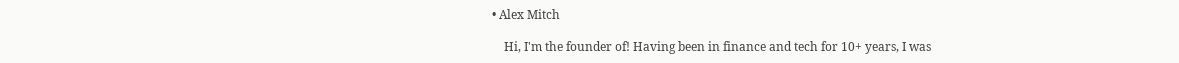• Alex Mitch

    Hi, I'm the founder of! Having been in finance and tech for 10+ years, I was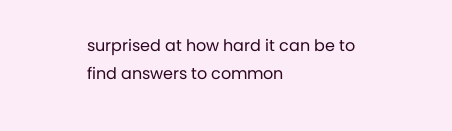surprised at how hard it can be to find answers to common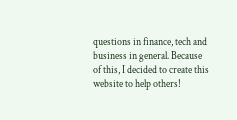questions in finance, tech and business in general. Because of this, I decided to create this website to help others!